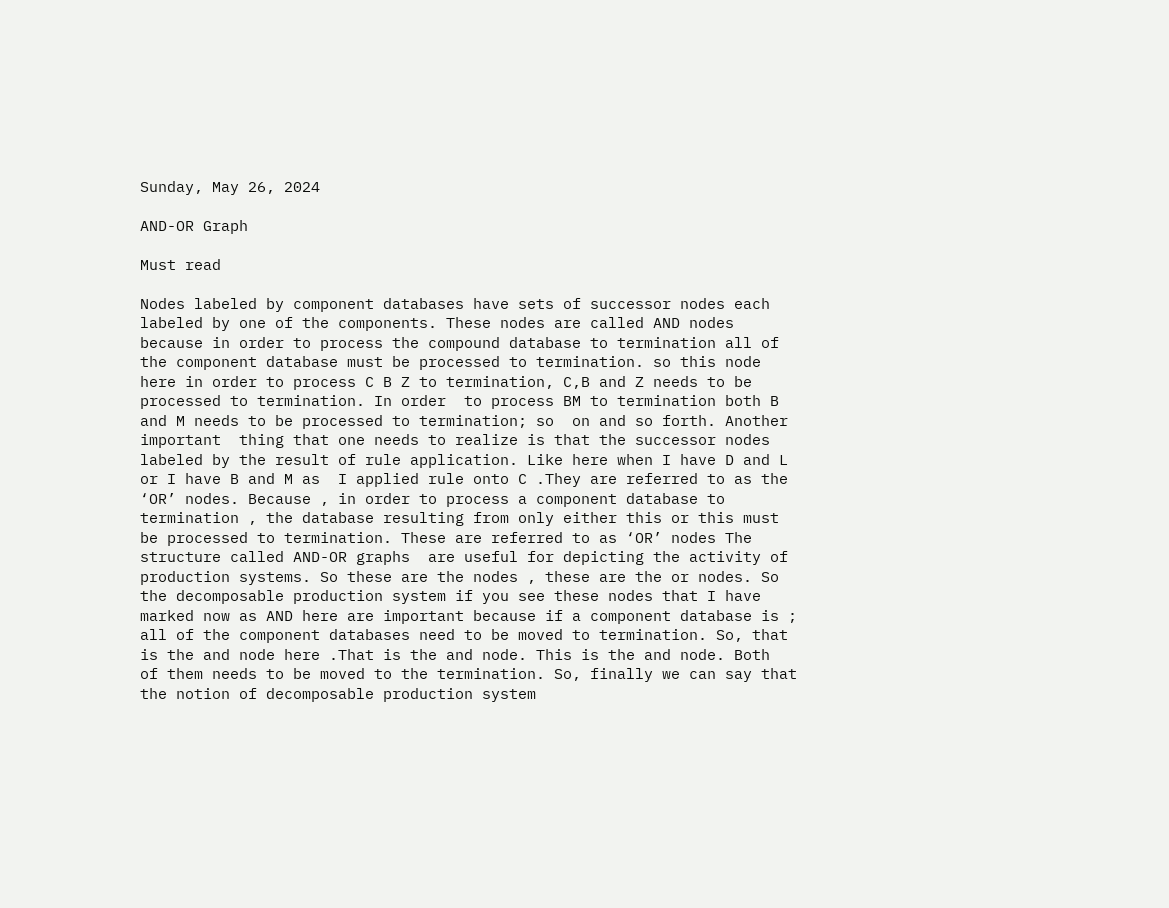Sunday, May 26, 2024

AND-OR Graph

Must read

Nodes labeled by component databases have sets of successor nodes each labeled by one of the components. These nodes are called AND nodes because in order to process the compound database to termination all of the component database must be processed to termination. so this node here in order to process C B Z to termination, C,B and Z needs to be processed to termination. In order  to process BM to termination both B and M needs to be processed to termination; so  on and so forth. Another important  thing that one needs to realize is that the successor nodes labeled by the result of rule application. Like here when I have D and L or I have B and M as  I applied rule onto C .They are referred to as the ‘OR’ nodes. Because , in order to process a component database to termination , the database resulting from only either this or this must be processed to termination. These are referred to as ‘OR’ nodes The structure called AND-OR graphs  are useful for depicting the activity of production systems. So these are the nodes , these are the or nodes. So the decomposable production system if you see these nodes that I have marked now as AND here are important because if a component database is ; all of the component databases need to be moved to termination. So, that is the and node here .That is the and node. This is the and node. Both  of them needs to be moved to the termination. So, finally we can say that the notion of decomposable production system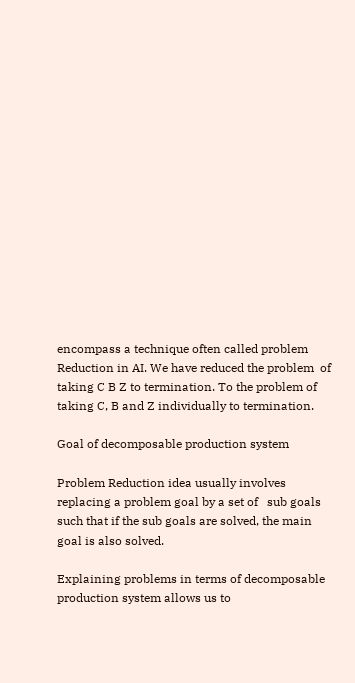encompass a technique often called problem Reduction in AI. We have reduced the problem  of taking C B Z to termination. To the problem of taking C, B and Z individually to termination.

Goal of decomposable production system

Problem Reduction idea usually involves replacing a problem goal by a set of   sub goals such that if the sub goals are solved, the main goal is also solved.

Explaining problems in terms of decomposable production system allows us to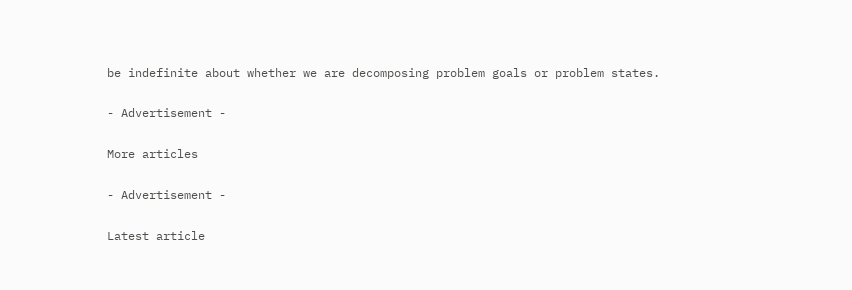be indefinite about whether we are decomposing problem goals or problem states.

- Advertisement -

More articles

- Advertisement -

Latest article